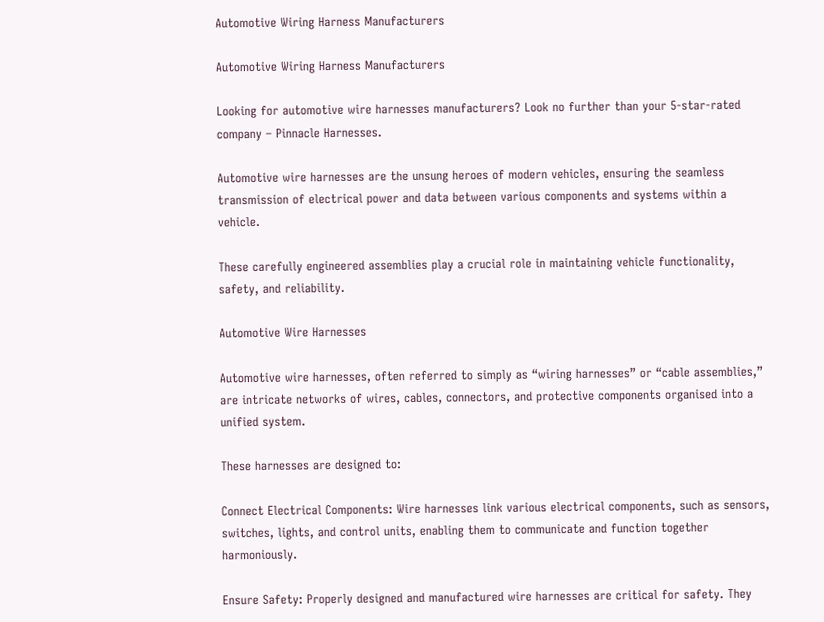Automotive Wiring Harness Manufacturers

Automotive Wiring Harness Manufacturers

Looking for automotive wire harnesses manufacturers? Look no further than your 5-star-rated company – Pinnacle Harnesses.

Automotive wire harnesses are the unsung heroes of modern vehicles, ensuring the seamless transmission of electrical power and data between various components and systems within a vehicle.

These carefully engineered assemblies play a crucial role in maintaining vehicle functionality, safety, and reliability.

Automotive Wire Harnesses

Automotive wire harnesses, often referred to simply as “wiring harnesses” or “cable assemblies,” are intricate networks of wires, cables, connectors, and protective components organised into a unified system.

These harnesses are designed to:

Connect Electrical Components: Wire harnesses link various electrical components, such as sensors, switches, lights, and control units, enabling them to communicate and function together harmoniously.

Ensure Safety: Properly designed and manufactured wire harnesses are critical for safety. They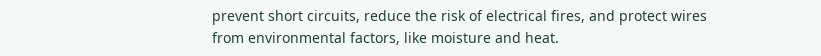prevent short circuits, reduce the risk of electrical fires, and protect wires from environmental factors, like moisture and heat.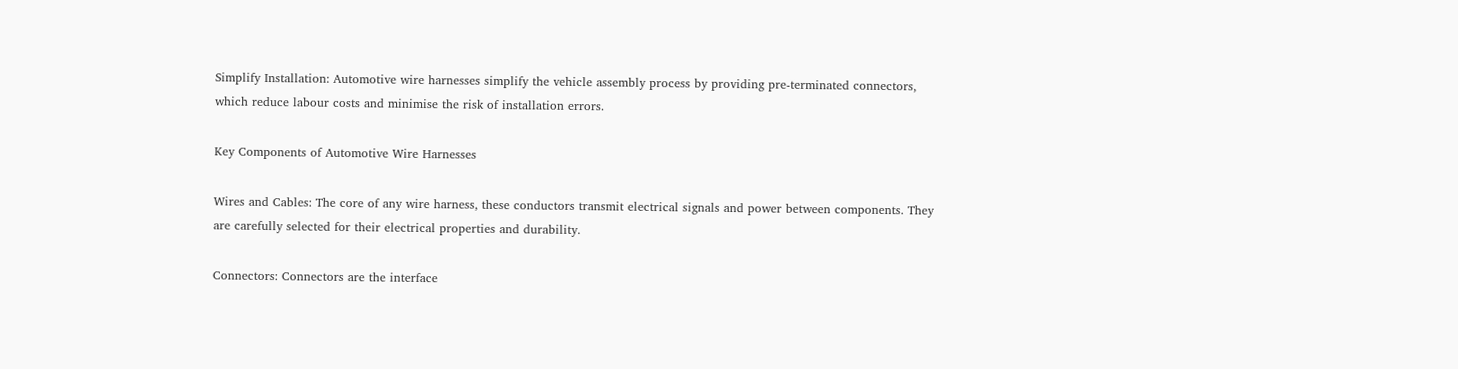Simplify Installation: Automotive wire harnesses simplify the vehicle assembly process by providing pre-terminated connectors, which reduce labour costs and minimise the risk of installation errors.

Key Components of Automotive Wire Harnesses

Wires and Cables: The core of any wire harness, these conductors transmit electrical signals and power between components. They are carefully selected for their electrical properties and durability.

Connectors: Connectors are the interface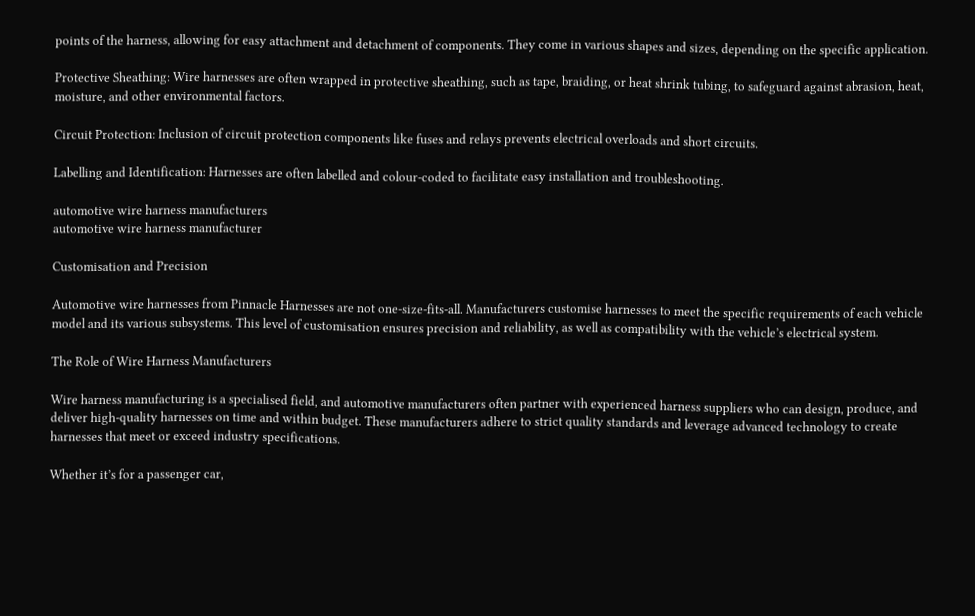points of the harness, allowing for easy attachment and detachment of components. They come in various shapes and sizes, depending on the specific application.

Protective Sheathing: Wire harnesses are often wrapped in protective sheathing, such as tape, braiding, or heat shrink tubing, to safeguard against abrasion, heat, moisture, and other environmental factors.

Circuit Protection: Inclusion of circuit protection components like fuses and relays prevents electrical overloads and short circuits.

Labelling and Identification: Harnesses are often labelled and colour-coded to facilitate easy installation and troubleshooting.

automotive wire harness manufacturers
automotive wire harness manufacturer

Customisation and Precision

Automotive wire harnesses from Pinnacle Harnesses are not one-size-fits-all. Manufacturers customise harnesses to meet the specific requirements of each vehicle model and its various subsystems. This level of customisation ensures precision and reliability, as well as compatibility with the vehicle’s electrical system.

The Role of Wire Harness Manufacturers

Wire harness manufacturing is a specialised field, and automotive manufacturers often partner with experienced harness suppliers who can design, produce, and deliver high-quality harnesses on time and within budget. These manufacturers adhere to strict quality standards and leverage advanced technology to create harnesses that meet or exceed industry specifications.

Whether it’s for a passenger car,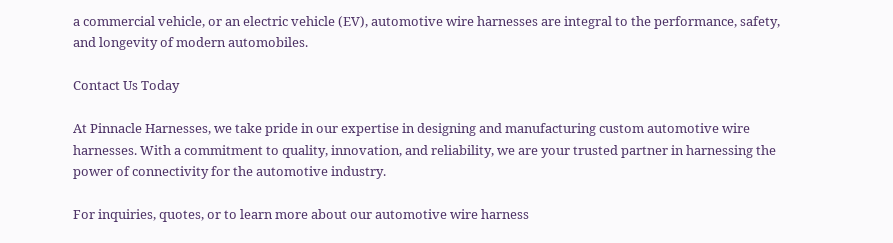a commercial vehicle, or an electric vehicle (EV), automotive wire harnesses are integral to the performance, safety, and longevity of modern automobiles.

Contact Us Today

At Pinnacle Harnesses, we take pride in our expertise in designing and manufacturing custom automotive wire harnesses. With a commitment to quality, innovation, and reliability, we are your trusted partner in harnessing the power of connectivity for the automotive industry.

For inquiries, quotes, or to learn more about our automotive wire harness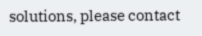solutions, please contact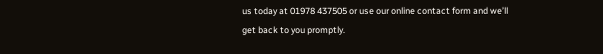us today at 01978 437505 or use our online contact form and we’ll get back to you promptly.